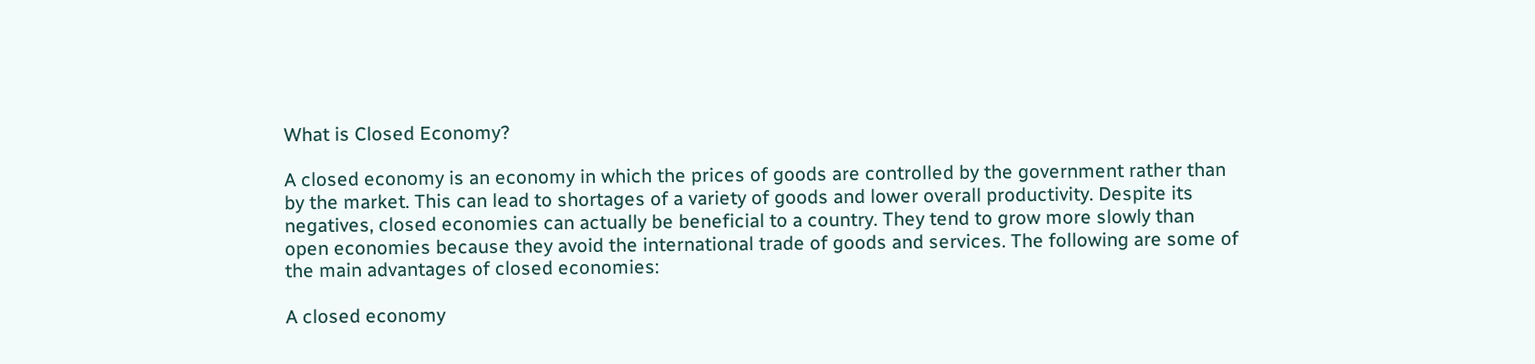What is Closed Economy?

A closed economy is an economy in which the prices of goods are controlled by the government rather than by the market. This can lead to shortages of a variety of goods and lower overall productivity. Despite its negatives, closed economies can actually be beneficial to a country. They tend to grow more slowly than open economies because they avoid the international trade of goods and services. The following are some of the main advantages of closed economies:

A closed economy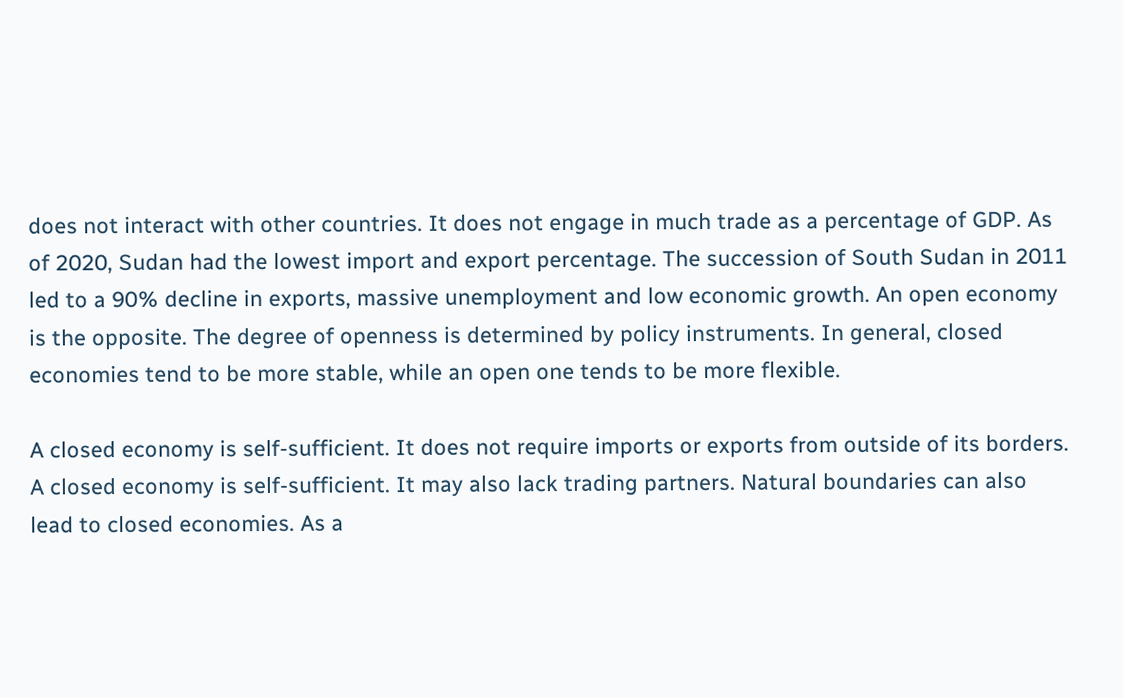does not interact with other countries. It does not engage in much trade as a percentage of GDP. As of 2020, Sudan had the lowest import and export percentage. The succession of South Sudan in 2011 led to a 90% decline in exports, massive unemployment and low economic growth. An open economy is the opposite. The degree of openness is determined by policy instruments. In general, closed economies tend to be more stable, while an open one tends to be more flexible.

A closed economy is self-sufficient. It does not require imports or exports from outside of its borders. A closed economy is self-sufficient. It may also lack trading partners. Natural boundaries can also lead to closed economies. As a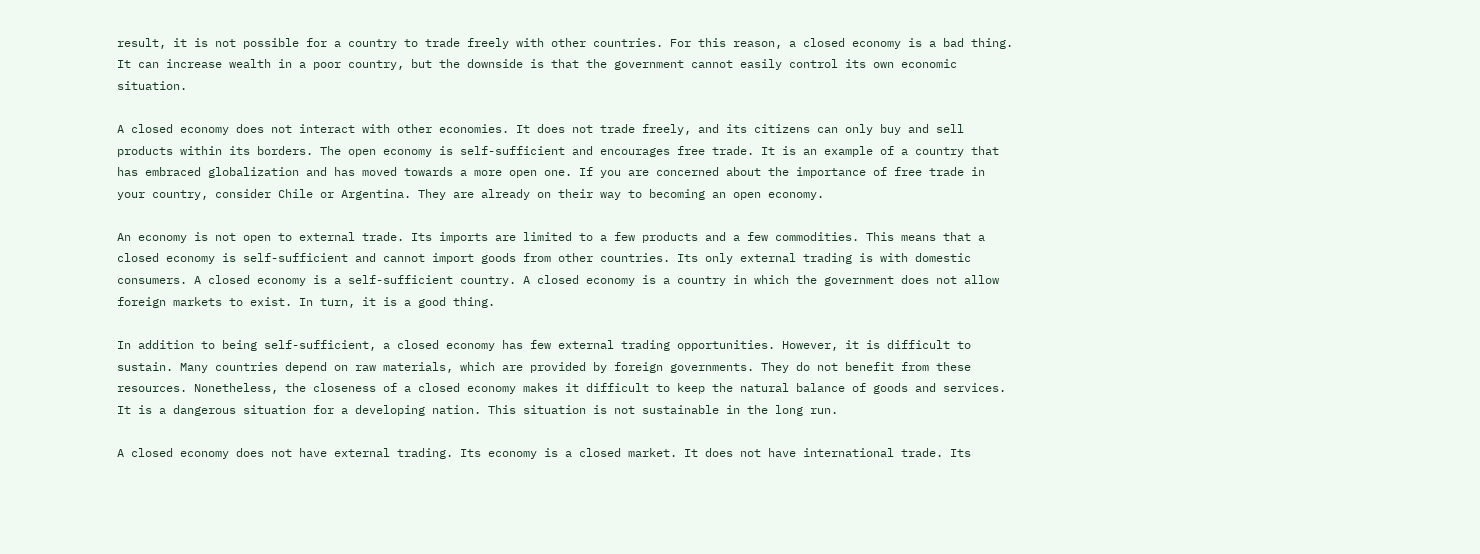result, it is not possible for a country to trade freely with other countries. For this reason, a closed economy is a bad thing. It can increase wealth in a poor country, but the downside is that the government cannot easily control its own economic situation.

A closed economy does not interact with other economies. It does not trade freely, and its citizens can only buy and sell products within its borders. The open economy is self-sufficient and encourages free trade. It is an example of a country that has embraced globalization and has moved towards a more open one. If you are concerned about the importance of free trade in your country, consider Chile or Argentina. They are already on their way to becoming an open economy.

An economy is not open to external trade. Its imports are limited to a few products and a few commodities. This means that a closed economy is self-sufficient and cannot import goods from other countries. Its only external trading is with domestic consumers. A closed economy is a self-sufficient country. A closed economy is a country in which the government does not allow foreign markets to exist. In turn, it is a good thing.

In addition to being self-sufficient, a closed economy has few external trading opportunities. However, it is difficult to sustain. Many countries depend on raw materials, which are provided by foreign governments. They do not benefit from these resources. Nonetheless, the closeness of a closed economy makes it difficult to keep the natural balance of goods and services. It is a dangerous situation for a developing nation. This situation is not sustainable in the long run.

A closed economy does not have external trading. Its economy is a closed market. It does not have international trade. Its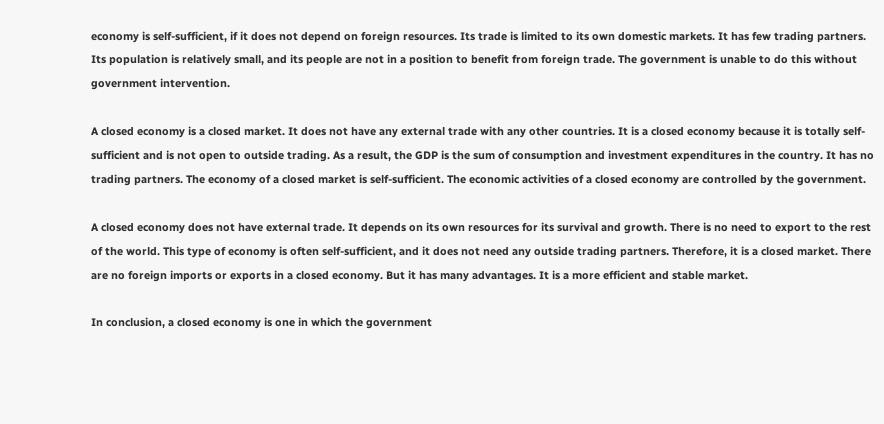economy is self-sufficient, if it does not depend on foreign resources. Its trade is limited to its own domestic markets. It has few trading partners. Its population is relatively small, and its people are not in a position to benefit from foreign trade. The government is unable to do this without government intervention.

A closed economy is a closed market. It does not have any external trade with any other countries. It is a closed economy because it is totally self-sufficient and is not open to outside trading. As a result, the GDP is the sum of consumption and investment expenditures in the country. It has no trading partners. The economy of a closed market is self-sufficient. The economic activities of a closed economy are controlled by the government.

A closed economy does not have external trade. It depends on its own resources for its survival and growth. There is no need to export to the rest of the world. This type of economy is often self-sufficient, and it does not need any outside trading partners. Therefore, it is a closed market. There are no foreign imports or exports in a closed economy. But it has many advantages. It is a more efficient and stable market.

In conclusion, a closed economy is one in which the government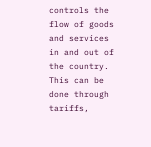controls the flow of goods and services in and out of the country. This can be done through tariffs,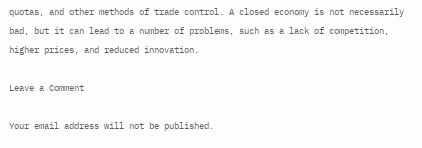quotas, and other methods of trade control. A closed economy is not necessarily bad, but it can lead to a number of problems, such as a lack of competition, higher prices, and reduced innovation.

Leave a Comment

Your email address will not be published.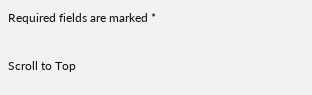Required fields are marked *

Scroll to Top